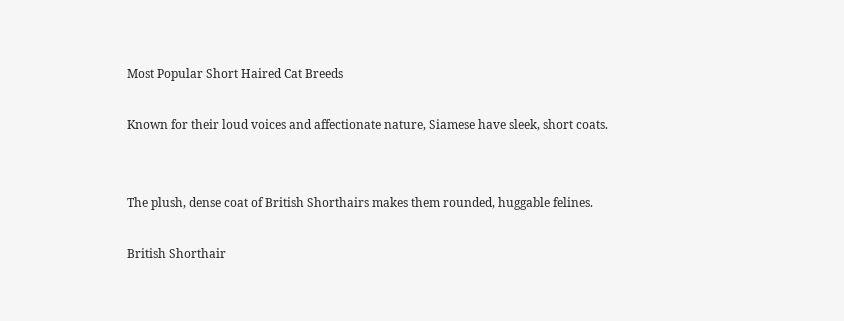Most Popular Short Haired Cat Breeds

Known for their loud voices and affectionate nature, Siamese have sleek, short coats.


The plush, dense coat of British Shorthairs makes them rounded, huggable felines.

British Shorthair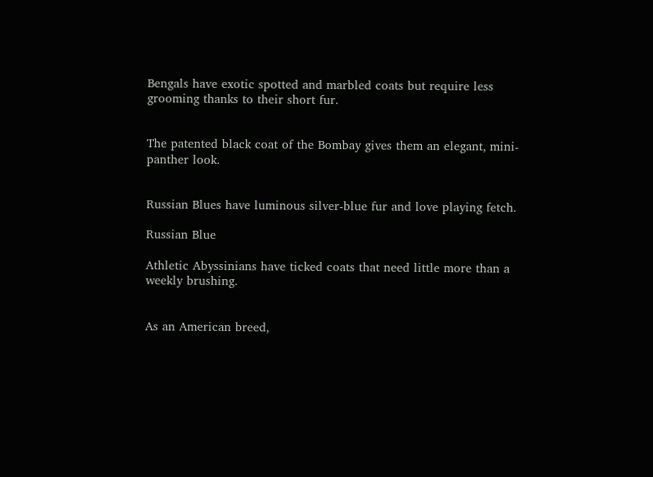Bengals have exotic spotted and marbled coats but require less grooming thanks to their short fur.


The patented black coat of the Bombay gives them an elegant, mini-panther look.


Russian Blues have luminous silver-blue fur and love playing fetch.

Russian Blue

Athletic Abyssinians have ticked coats that need little more than a weekly brushing.


As an American breed,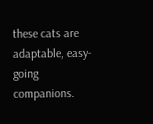these cats are adaptable, easy-going companions.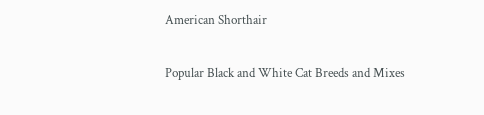American Shorthair

Popular Black and White Cat Breeds and Mixes